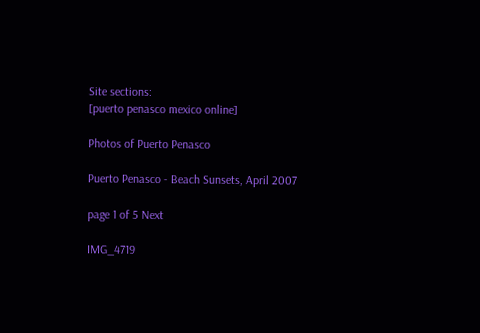Site sections:
[puerto penasco mexico online]

Photos of Puerto Penasco

Puerto Penasco - Beach Sunsets, April 2007

page 1 of 5 Next

IMG_4719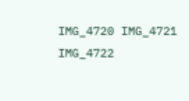IMG_4720 IMG_4721 IMG_4722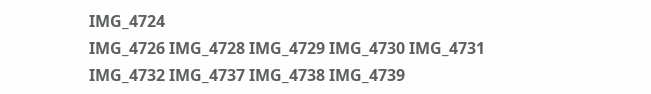IMG_4724
IMG_4726 IMG_4728 IMG_4729 IMG_4730 IMG_4731
IMG_4732 IMG_4737 IMG_4738 IMG_4739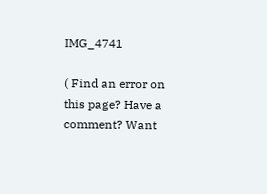IMG_4741

( Find an error on this page? Have a comment? Want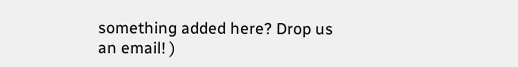something added here? Drop us an email! )